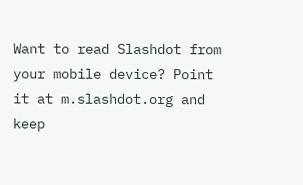Want to read Slashdot from your mobile device? Point it at m.slashdot.org and keep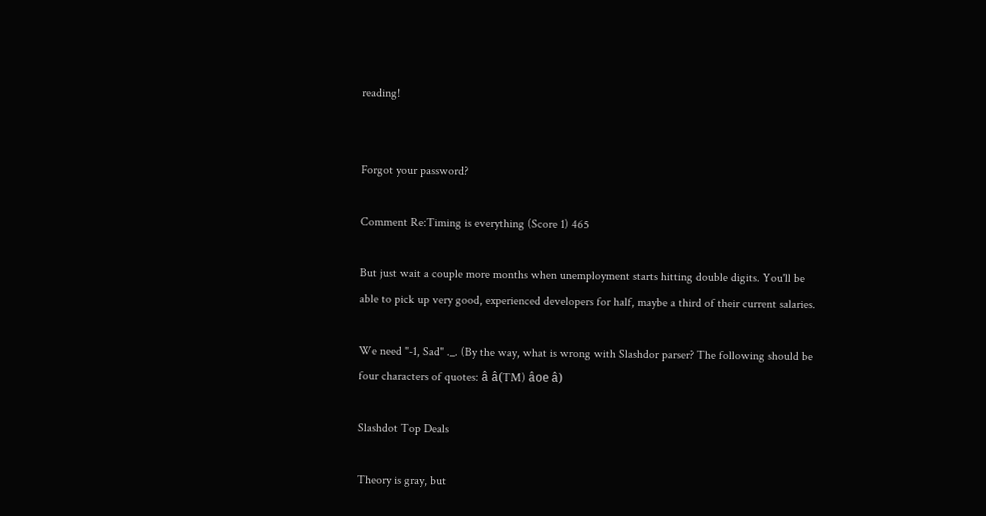reading!


Forgot your password?

Comment Re:Timing is everything (Score 1) 465

But just wait a couple more months when unemployment starts hitting double digits. You'll be able to pick up very good, experienced developers for half, maybe a third of their current salaries.

We need "-1, Sad" ._. (By the way, what is wrong with Slashdor parser? The following should be four characters of quotes: â â(TM) âoe â)

Slashdot Top Deals

Theory is gray, but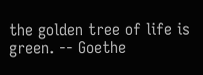the golden tree of life is green. -- Goethe